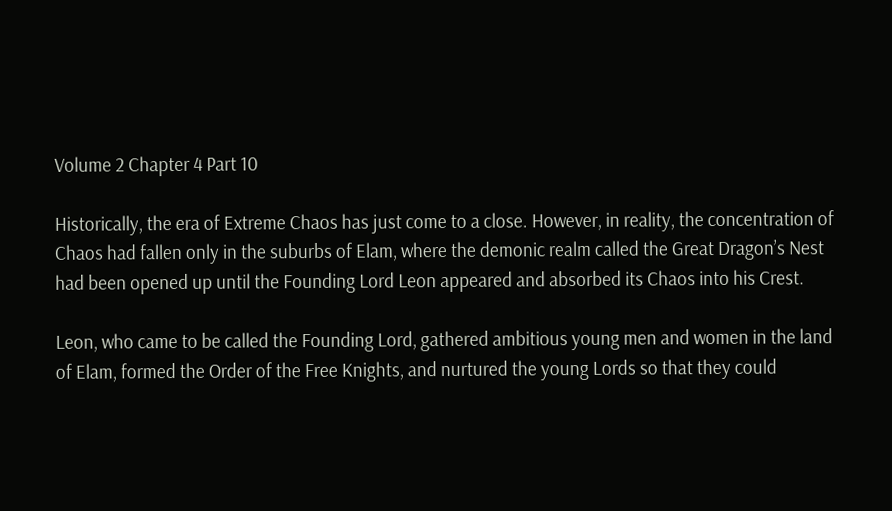Volume 2 Chapter 4 Part 10

Historically, the era of Extreme Chaos has just come to a close. However, in reality, the concentration of Chaos had fallen only in the suburbs of Elam, where the demonic realm called the Great Dragon’s Nest had been opened up until the Founding Lord Leon appeared and absorbed its Chaos into his Crest.

Leon, who came to be called the Founding Lord, gathered ambitious young men and women in the land of Elam, formed the Order of the Free Knights, and nurtured the young Lords so that they could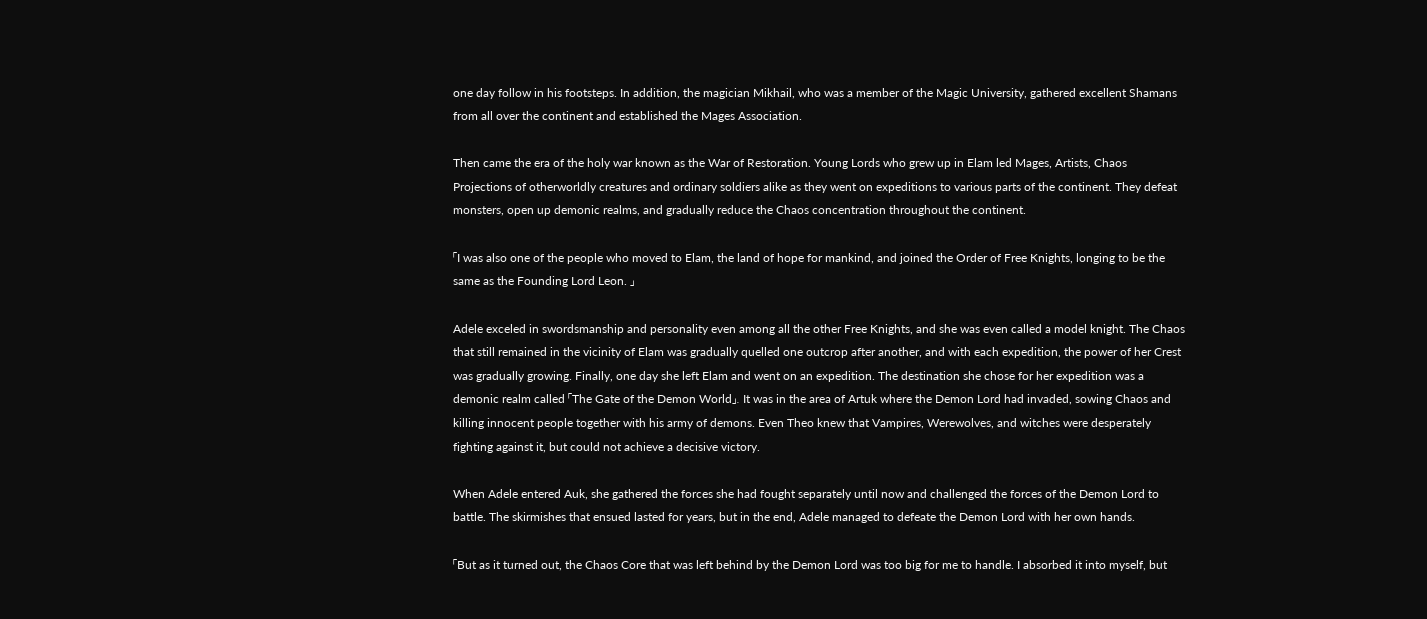one day follow in his footsteps. In addition, the magician Mikhail, who was a member of the Magic University, gathered excellent Shamans from all over the continent and established the Mages Association.

Then came the era of the holy war known as the War of Restoration. Young Lords who grew up in Elam led Mages, Artists, Chaos Projections of otherworldly creatures and ordinary soldiers alike as they went on expeditions to various parts of the continent. They defeat monsters, open up demonic realms, and gradually reduce the Chaos concentration throughout the continent.

「I was also one of the people who moved to Elam, the land of hope for mankind, and joined the Order of Free Knights, longing to be the same as the Founding Lord Leon. 」

Adele exceled in swordsmanship and personality even among all the other Free Knights, and she was even called a model knight. The Chaos that still remained in the vicinity of Elam was gradually quelled one outcrop after another, and with each expedition, the power of her Crest was gradually growing. Finally, one day she left Elam and went on an expedition. The destination she chose for her expedition was a demonic realm called 「The Gate of the Demon World」. It was in the area of Artuk where the Demon Lord had invaded, sowing Chaos and killing innocent people together with his army of demons. Even Theo knew that Vampires, Werewolves, and witches were desperately fighting against it, but could not achieve a decisive victory.

When Adele entered Auk, she gathered the forces she had fought separately until now and challenged the forces of the Demon Lord to battle. The skirmishes that ensued lasted for years, but in the end, Adele managed to defeate the Demon Lord with her own hands.

「But as it turned out, the Chaos Core that was left behind by the Demon Lord was too big for me to handle. I absorbed it into myself, but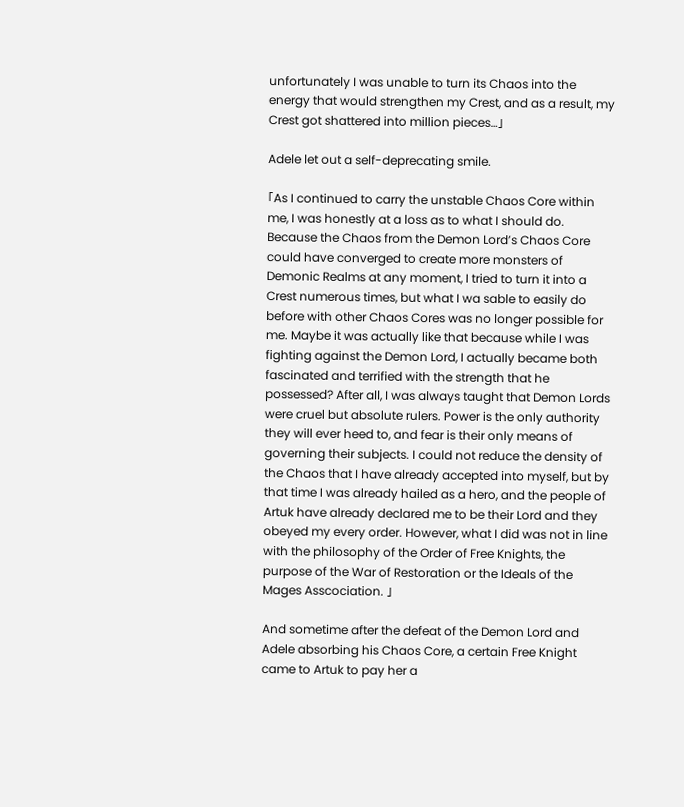unfortunately I was unable to turn its Chaos into the energy that would strengthen my Crest, and as a result, my Crest got shattered into million pieces…」

Adele let out a self-deprecating smile.

「As I continued to carry the unstable Chaos Core within me, I was honestly at a loss as to what I should do. Because the Chaos from the Demon Lord’s Chaos Core could have converged to create more monsters of Demonic Realms at any moment, I tried to turn it into a Crest numerous times, but what I wa sable to easily do before with other Chaos Cores was no longer possible for me. Maybe it was actually like that because while I was fighting against the Demon Lord, I actually became both fascinated and terrified with the strength that he possessed? After all, I was always taught that Demon Lords were cruel but absolute rulers. Power is the only authority they will ever heed to, and fear is their only means of governing their subjects. I could not reduce the density of the Chaos that I have already accepted into myself, but by that time I was already hailed as a hero, and the people of Artuk have already declared me to be their Lord and they obeyed my every order. However, what I did was not in line with the philosophy of the Order of Free Knights, the purpose of the War of Restoration or the Ideals of the Mages Asscociation. 」

And sometime after the defeat of the Demon Lord and Adele absorbing his Chaos Core, a certain Free Knight came to Artuk to pay her a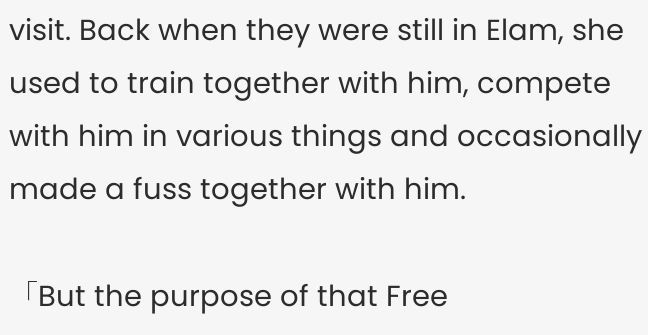visit. Back when they were still in Elam, she used to train together with him, compete with him in various things and occasionally made a fuss together with him.

「But the purpose of that Free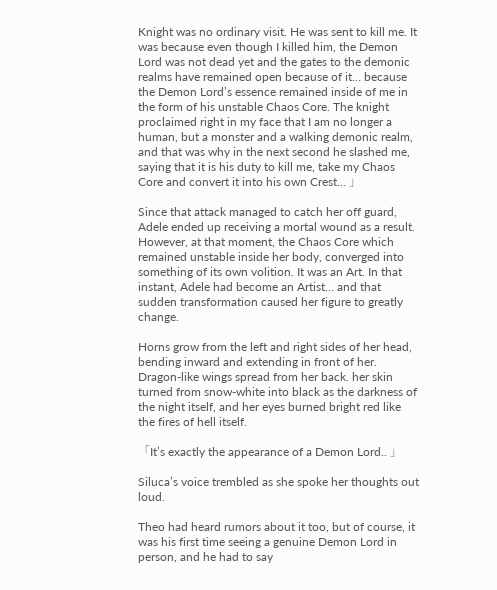Knight was no ordinary visit. He was sent to kill me. It was because even though I killed him, the Demon Lord was not dead yet and the gates to the demonic realms have remained open because of it… because the Demon Lord’s essence remained inside of me in the form of his unstable Chaos Core. The knight proclaimed right in my face that I am no longer a human, but a monster and a walking demonic realm, and that was why in the next second he slashed me, saying that it is his duty to kill me, take my Chaos Core and convert it into his own Crest… 」

Since that attack managed to catch her off guard, Adele ended up receiving a mortal wound as a result. However, at that moment, the Chaos Core which remained unstable inside her body, converged into something of its own volition. It was an Art. In that instant, Adele had become an Artist… and that sudden transformation caused her figure to greatly change.

Horns grow from the left and right sides of her head, bending inward and extending in front of her. Dragon-like wings spread from her back. her skin turned from snow-white into black as the darkness of the night itself, and her eyes burned bright red like the fires of hell itself.

「It’s exactly the appearance of a Demon Lord.. 」

Siluca’s voice trembled as she spoke her thoughts out loud.

Theo had heard rumors about it too, but of course, it was his first time seeing a genuine Demon Lord in person, and he had to say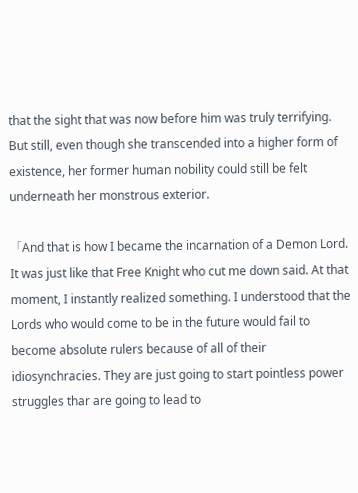that the sight that was now before him was truly terrifying. But still, even though she transcended into a higher form of existence, her former human nobility could still be felt underneath her monstrous exterior.

「And that is how I became the incarnation of a Demon Lord. It was just like that Free Knight who cut me down said. At that moment, I instantly realized something. I understood that the Lords who would come to be in the future would fail to become absolute rulers because of all of their idiosynchracies. They are just going to start pointless power struggles thar are going to lead to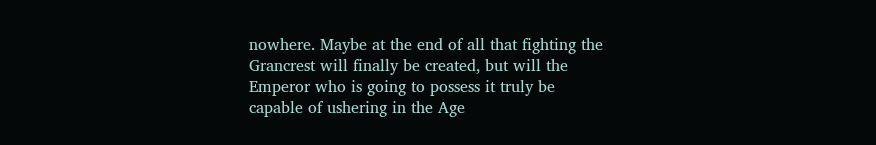nowhere. Maybe at the end of all that fighting the Grancrest will finally be created, but will the Emperor who is going to possess it truly be capable of ushering in the Age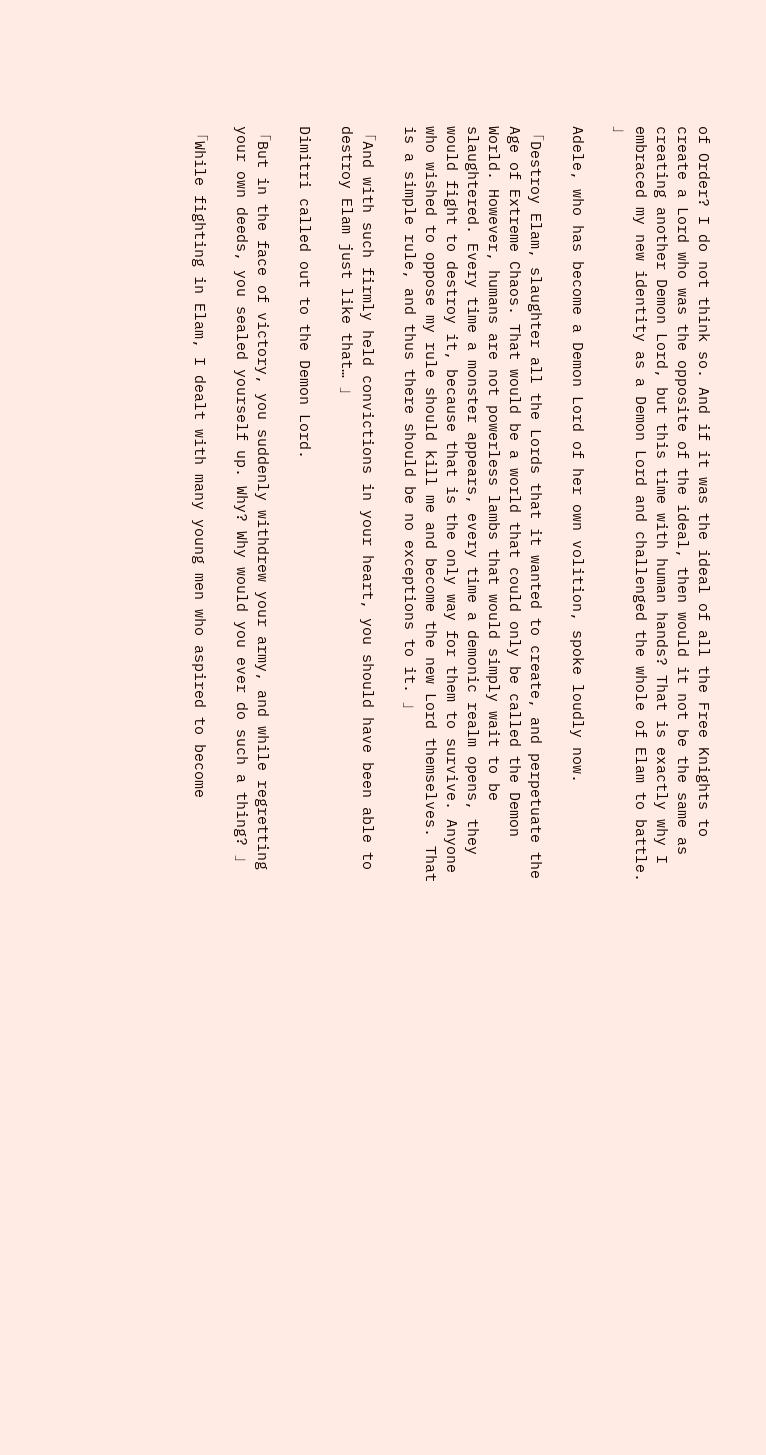of Order? I do not think so. And if it was the ideal of all the Free Knights to create a Lord who was the opposite of the ideal, then would it not be the same as creating another Demon Lord, but this time with human hands? That is exactly why I embraced my new identity as a Demon Lord and challenged the whole of Elam to battle. 」

Adele, who has become a Demon Lord of her own volition, spoke loudly now.

「Destroy Elam, slaughter all the Lords that it wanted to create, and perpetuate the Age of Extreme Chaos. That would be a world that could only be called the Demon World. However, humans are not powerless lambs that would simply wait to be slaughtered. Every time a monster appears, every time a demonic realm opens, they would fight to destroy it, because that is the only way for them to survive. Anyone who wished to oppose my rule should kill me and become the new Lord themselves. That is a simple rule, and thus there should be no exceptions to it. 」

「And with such firmly held convictions in your heart, you should have been able to destroy Elam just like that… 」

Dimitri called out to the Demon Lord.

「But in the face of victory, you suddenly withdrew your army, and while regretting your own deeds, you sealed yourself up. Why? Why would you ever do such a thing? 」

「While fighting in Elam, I dealt with many young men who aspired to become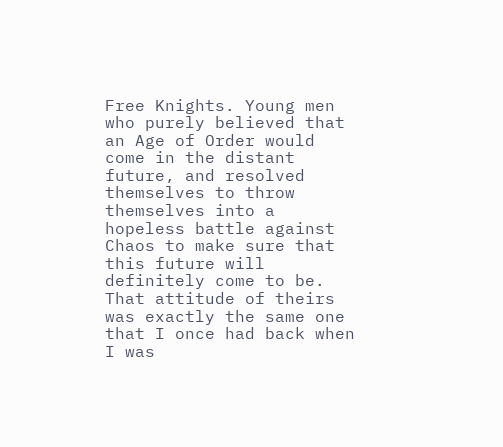Free Knights. Young men who purely believed that an Age of Order would come in the distant future, and resolved themselves to throw themselves into a hopeless battle against Chaos to make sure that this future will definitely come to be. That attitude of theirs was exactly the same one that I once had back when I was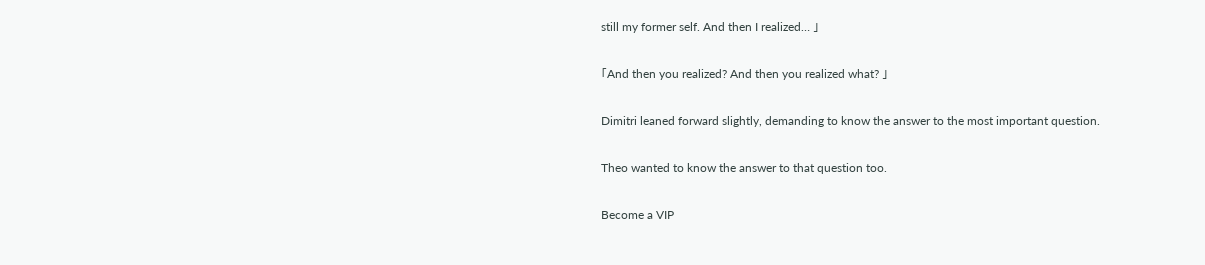still my former self. And then I realized… 」

「And then you realized? And then you realized what? 」

Dimitri leaned forward slightly, demanding to know the answer to the most important question.

Theo wanted to know the answer to that question too.

Become a VIP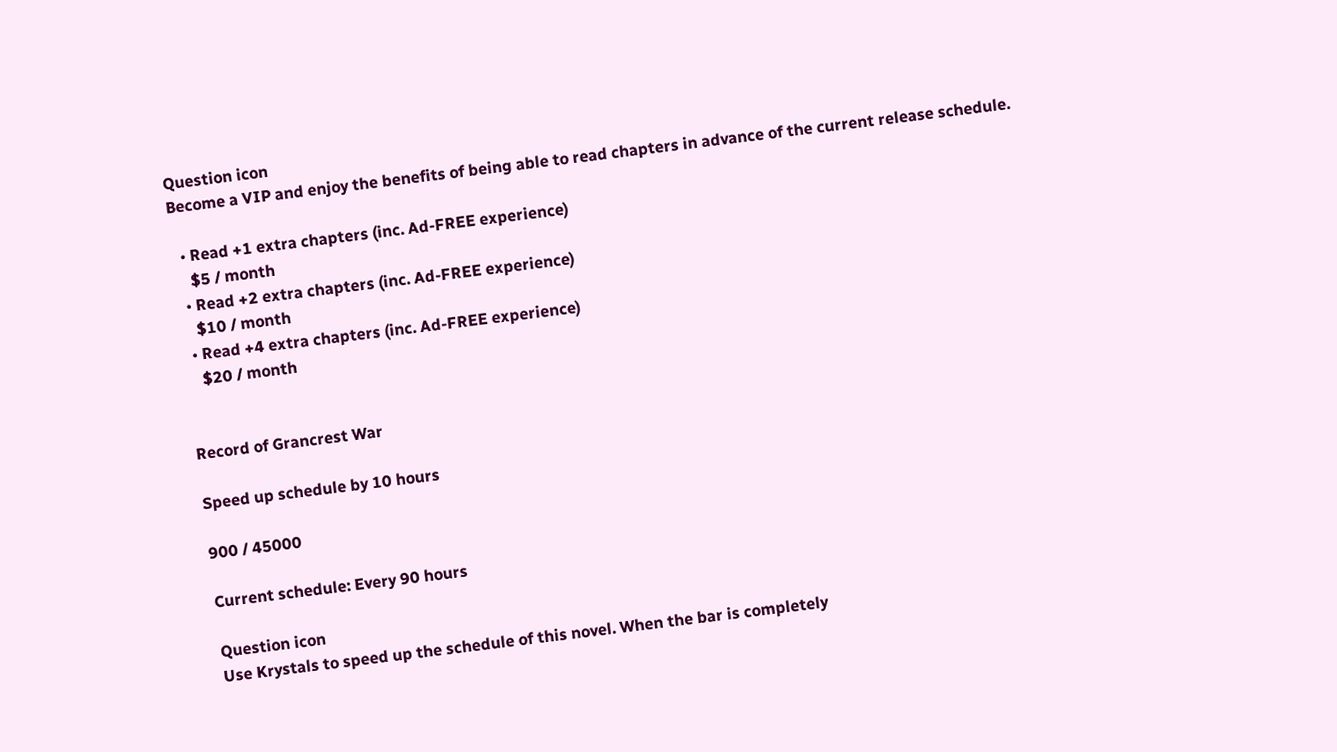Question icon
Become a VIP and enjoy the benefits of being able to read chapters in advance of the current release schedule.

  • Read +1 extra chapters (inc. Ad-FREE experience)
    $5 / month
  • Read +2 extra chapters (inc. Ad-FREE experience)
    $10 / month
  • Read +4 extra chapters (inc. Ad-FREE experience)
    $20 / month


Record of Grancrest War

Speed up schedule by 10 hours

900 / 45000

Current schedule: Every 90 hours

Question icon
Use Krystals to speed up the schedule of this novel. When the bar is completely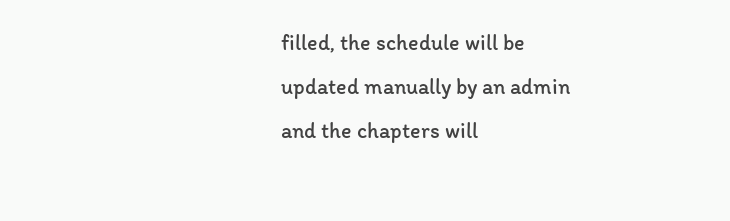filled, the schedule will be updated manually by an admin and the chapters will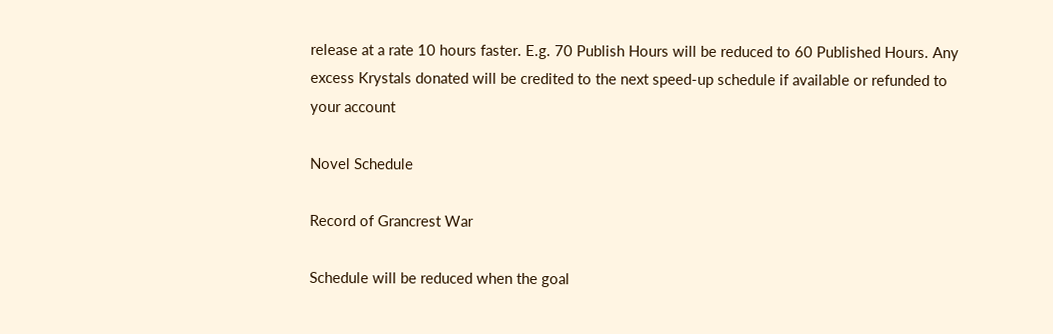release at a rate 10 hours faster. E.g. 70 Publish Hours will be reduced to 60 Published Hours. Any excess Krystals donated will be credited to the next speed-up schedule if available or refunded to your account

Novel Schedule

Record of Grancrest War

Schedule will be reduced when the goal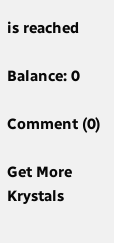is reached

Balance: 0

Comment (0)

Get More Krystals